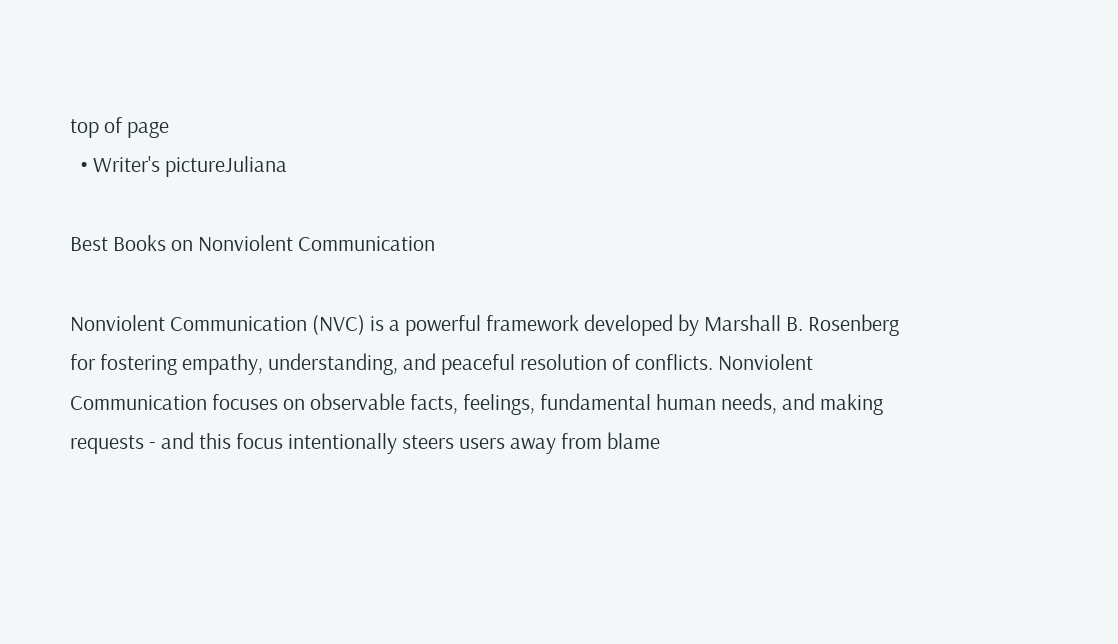top of page
  • Writer's pictureJuliana

Best Books on Nonviolent Communication

Nonviolent Communication (NVC) is a powerful framework developed by Marshall B. Rosenberg for fostering empathy, understanding, and peaceful resolution of conflicts. Nonviolent Communication focuses on observable facts, feelings, fundamental human needs, and making requests - and this focus intentionally steers users away from blame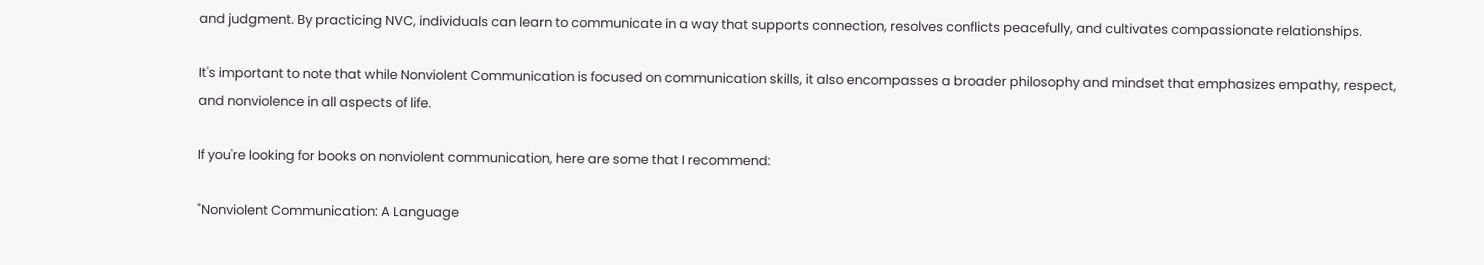and judgment. By practicing NVC, individuals can learn to communicate in a way that supports connection, resolves conflicts peacefully, and cultivates compassionate relationships.

It's important to note that while Nonviolent Communication is focused on communication skills, it also encompasses a broader philosophy and mindset that emphasizes empathy, respect, and nonviolence in all aspects of life.

If you're looking for books on nonviolent communication, here are some that I recommend:

"Nonviolent Communication: A Language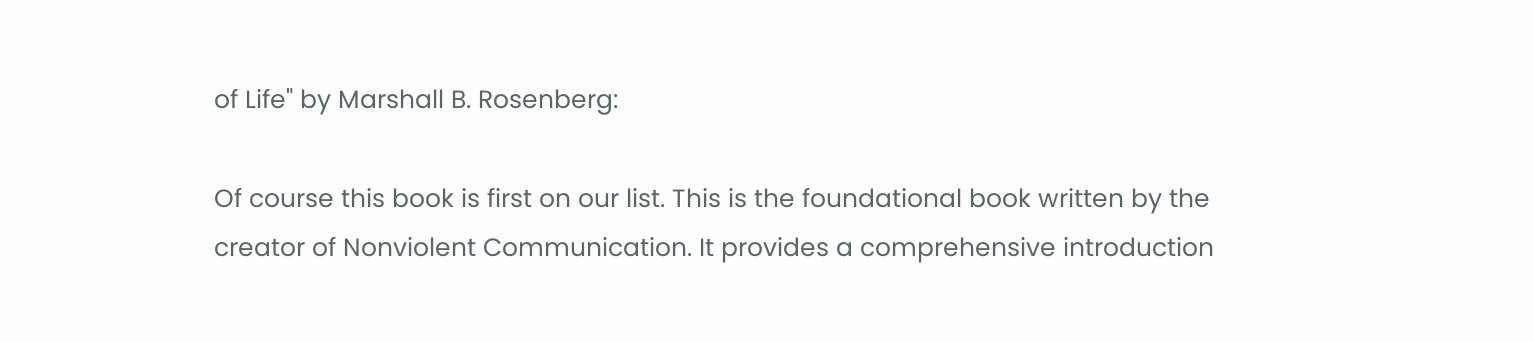of Life" by Marshall B. Rosenberg:

Of course this book is first on our list. This is the foundational book written by the creator of Nonviolent Communication. It provides a comprehensive introduction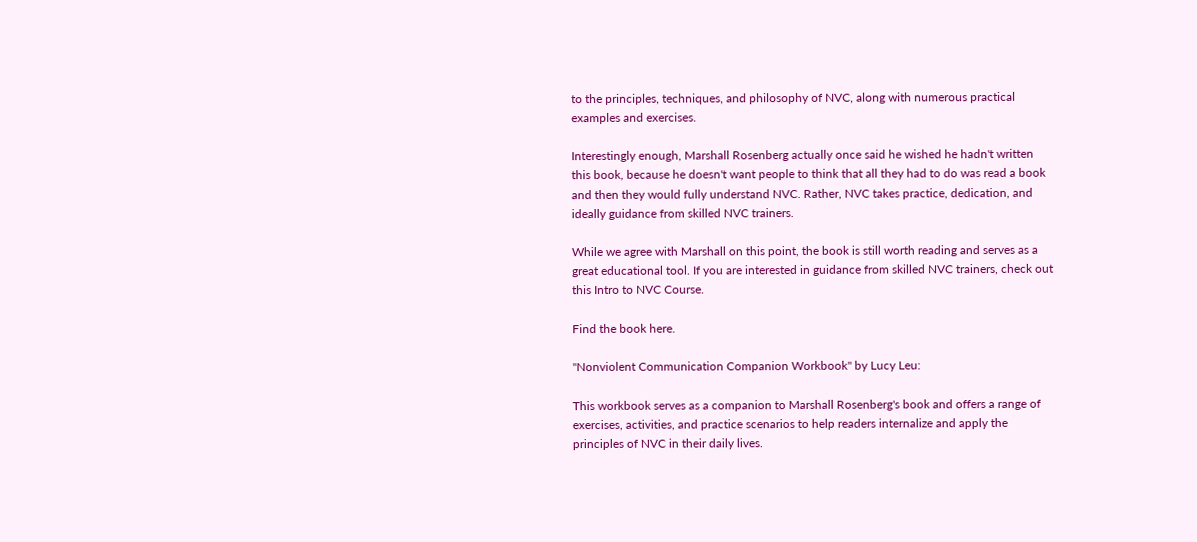to the principles, techniques, and philosophy of NVC, along with numerous practical examples and exercises.

Interestingly enough, Marshall Rosenberg actually once said he wished he hadn't written this book, because he doesn't want people to think that all they had to do was read a book and then they would fully understand NVC. Rather, NVC takes practice, dedication, and ideally guidance from skilled NVC trainers.

While we agree with Marshall on this point, the book is still worth reading and serves as a great educational tool. If you are interested in guidance from skilled NVC trainers, check out this Intro to NVC Course.

Find the book here.

"Nonviolent Communication Companion Workbook" by Lucy Leu:

This workbook serves as a companion to Marshall Rosenberg's book and offers a range of exercises, activities, and practice scenarios to help readers internalize and apply the principles of NVC in their daily lives.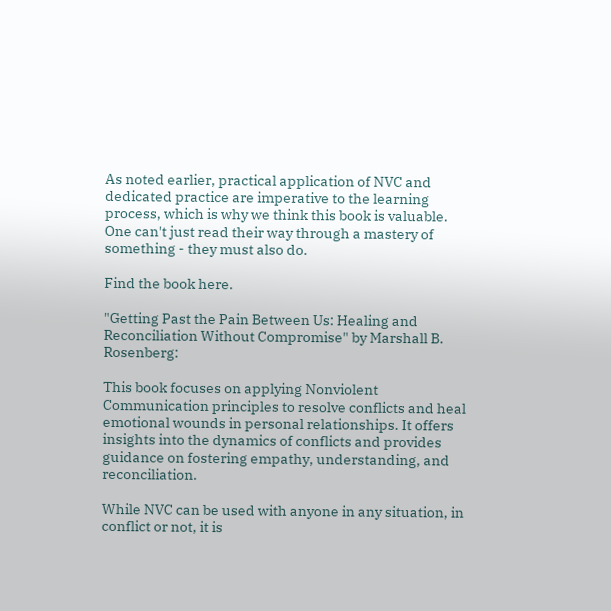As noted earlier, practical application of NVC and dedicated practice are imperative to the learning process, which is why we think this book is valuable. One can't just read their way through a mastery of something - they must also do.

Find the book here.

"Getting Past the Pain Between Us: Healing and Reconciliation Without Compromise" by Marshall B. Rosenberg:

This book focuses on applying Nonviolent Communication principles to resolve conflicts and heal emotional wounds in personal relationships. It offers insights into the dynamics of conflicts and provides guidance on fostering empathy, understanding, and reconciliation.

While NVC can be used with anyone in any situation, in conflict or not, it is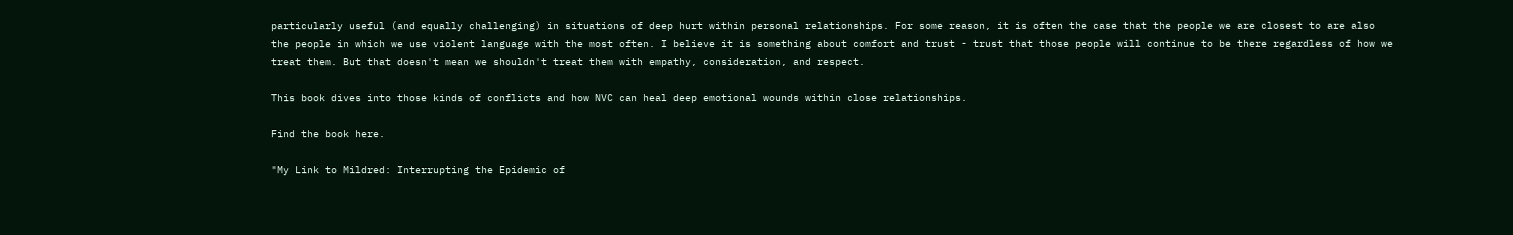particularly useful (and equally challenging) in situations of deep hurt within personal relationships. For some reason, it is often the case that the people we are closest to are also the people in which we use violent language with the most often. I believe it is something about comfort and trust - trust that those people will continue to be there regardless of how we treat them. But that doesn't mean we shouldn't treat them with empathy, consideration, and respect.

This book dives into those kinds of conflicts and how NVC can heal deep emotional wounds within close relationships.

Find the book here.

"My Link to Mildred: Interrupting the Epidemic of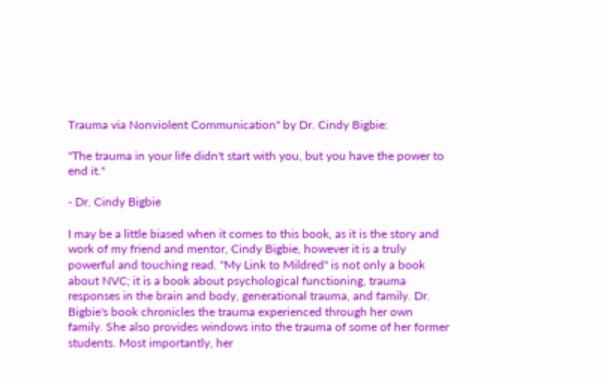Trauma via Nonviolent Communication" by Dr. Cindy Bigbie:

"The trauma in your life didn't start with you, but you have the power to end it."

- Dr. Cindy Bigbie

I may be a little biased when it comes to this book, as it is the story and work of my friend and mentor, Cindy Bigbie, however it is a truly powerful and touching read. "My Link to Mildred" is not only a book about NVC; it is a book about psychological functioning, trauma responses in the brain and body, generational trauma, and family. Dr. Bigbie's book chronicles the trauma experienced through her own family. She also provides windows into the trauma of some of her former students. Most importantly, her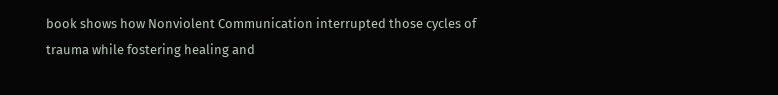book shows how Nonviolent Communication interrupted those cycles of trauma while fostering healing and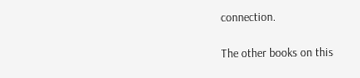connection.

The other books on this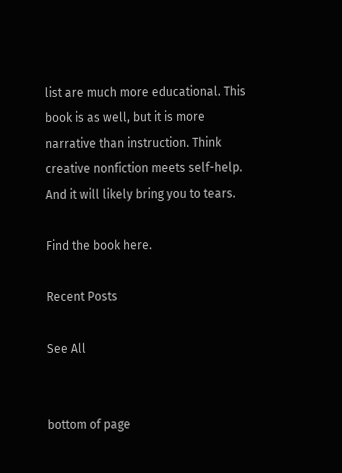list are much more educational. This book is as well, but it is more narrative than instruction. Think creative nonfiction meets self-help. And it will likely bring you to tears.

Find the book here.

Recent Posts

See All


bottom of page